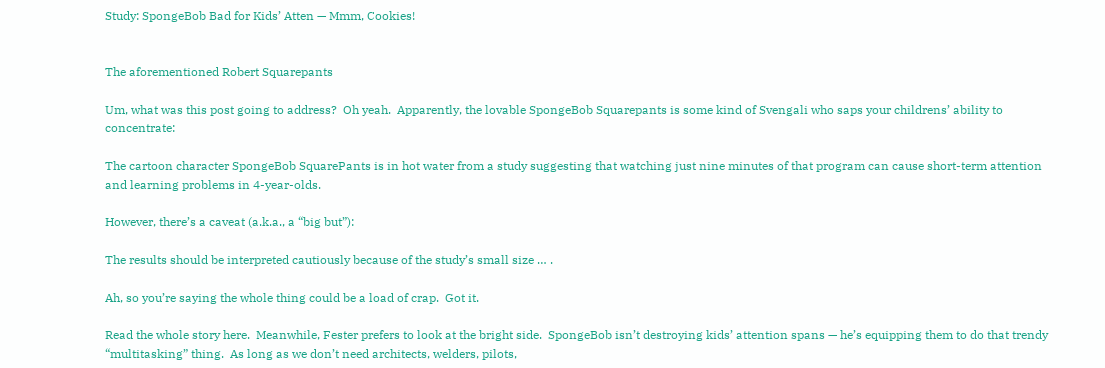Study: SpongeBob Bad for Kids’ Atten — Mmm, Cookies!


The aforementioned Robert Squarepants

Um, what was this post going to address?  Oh yeah.  Apparently, the lovable SpongeBob Squarepants is some kind of Svengali who saps your childrens’ ability to concentrate:

The cartoon character SpongeBob SquarePants is in hot water from a study suggesting that watching just nine minutes of that program can cause short-term attention and learning problems in 4-year-olds.

However, there’s a caveat (a.k.a., a “big but”):

The results should be interpreted cautiously because of the study’s small size … .

Ah, so you’re saying the whole thing could be a load of crap.  Got it.

Read the whole story here.  Meanwhile, Fester prefers to look at the bright side.  SpongeBob isn’t destroying kids’ attention spans — he’s equipping them to do that trendy “multitasking” thing.  As long as we don’t need architects, welders, pilots,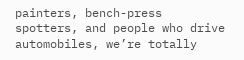painters, bench-press spotters, and people who drive automobiles, we’re totally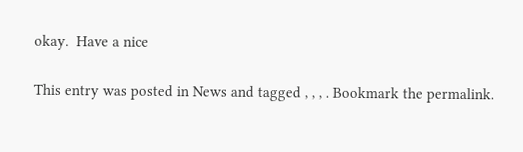okay.  Have a nice

This entry was posted in News and tagged , , , . Bookmark the permalink.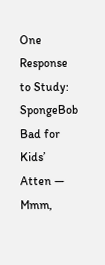One Response to Study: SpongeBob Bad for Kids’ Atten — Mmm,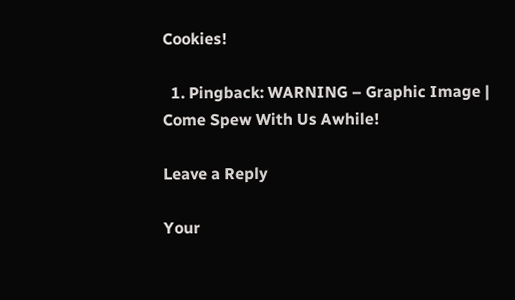Cookies!

  1. Pingback: WARNING – Graphic Image | Come Spew With Us Awhile!

Leave a Reply

Your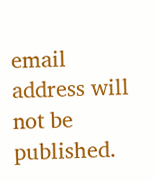email address will not be published.